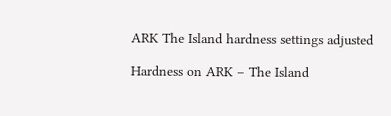ARK The Island hardness settings adjusted

Hardness on ARK – The Island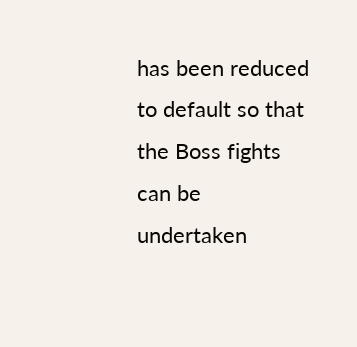has been reduced to default so that the Boss fights can be undertaken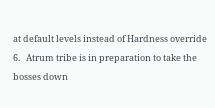at default levels instead of Hardness override 6.   Atrum tribe is in preparation to take the bosses down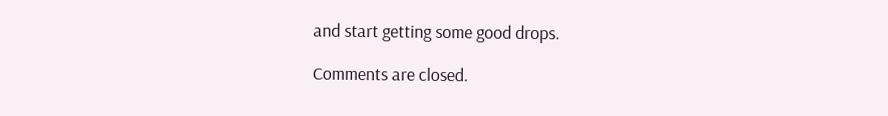and start getting some good drops.

Comments are closed.